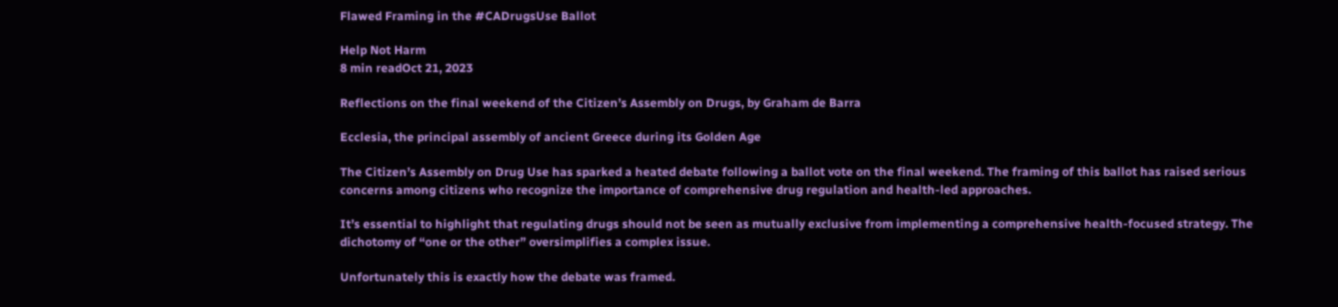Flawed Framing in the #CADrugsUse Ballot

Help Not Harm
8 min readOct 21, 2023

Reflections on the final weekend of the Citizen’s Assembly on Drugs, by Graham de Barra

Ecclesia, the principal assembly of ancient Greece during its Golden Age

The Citizen’s Assembly on Drug Use has sparked a heated debate following a ballot vote on the final weekend. The framing of this ballot has raised serious concerns among citizens who recognize the importance of comprehensive drug regulation and health-led approaches.

It’s essential to highlight that regulating drugs should not be seen as mutually exclusive from implementing a comprehensive health-focused strategy. The dichotomy of “one or the other” oversimplifies a complex issue.

Unfortunately this is exactly how the debate was framed.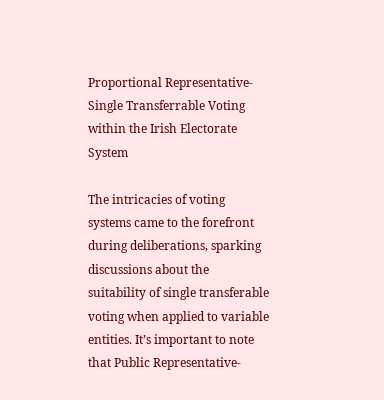Proportional Representative-Single Transferrable Voting within the Irish Electorate System

The intricacies of voting systems came to the forefront during deliberations, sparking discussions about the suitability of single transferable voting when applied to variable entities. It’s important to note that Public Representative-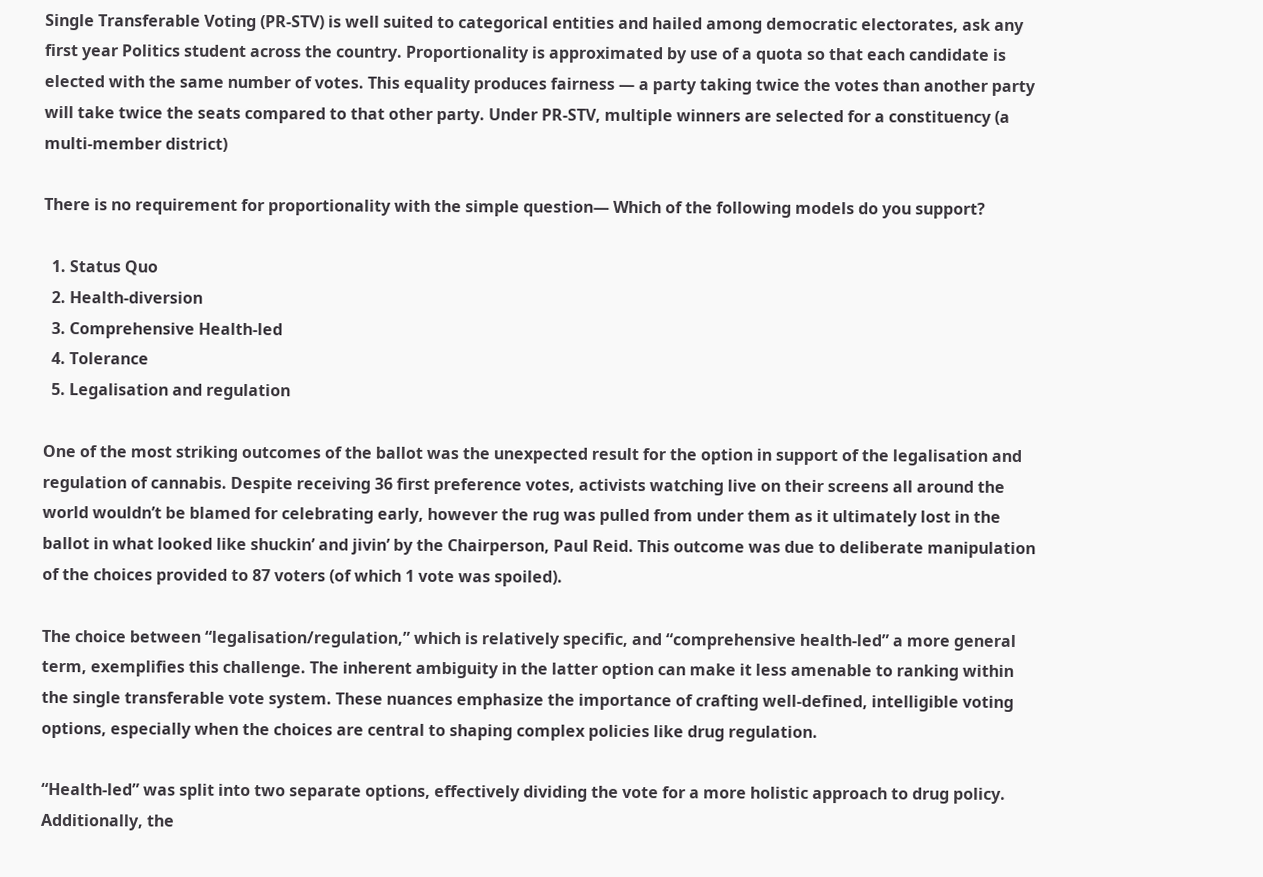Single Transferable Voting (PR-STV) is well suited to categorical entities and hailed among democratic electorates, ask any first year Politics student across the country. Proportionality is approximated by use of a quota so that each candidate is elected with the same number of votes. This equality produces fairness — a party taking twice the votes than another party will take twice the seats compared to that other party. Under PR-STV, multiple winners are selected for a constituency (a multi-member district)

There is no requirement for proportionality with the simple question— Which of the following models do you support?

  1. Status Quo
  2. Health-diversion
  3. Comprehensive Health-led
  4. Tolerance
  5. Legalisation and regulation

One of the most striking outcomes of the ballot was the unexpected result for the option in support of the legalisation and regulation of cannabis. Despite receiving 36 first preference votes, activists watching live on their screens all around the world wouldn’t be blamed for celebrating early, however the rug was pulled from under them as it ultimately lost in the ballot in what looked like shuckin’ and jivin’ by the Chairperson, Paul Reid. This outcome was due to deliberate manipulation of the choices provided to 87 voters (of which 1 vote was spoiled).

The choice between “legalisation/regulation,” which is relatively specific, and “comprehensive health-led” a more general term, exemplifies this challenge. The inherent ambiguity in the latter option can make it less amenable to ranking within the single transferable vote system. These nuances emphasize the importance of crafting well-defined, intelligible voting options, especially when the choices are central to shaping complex policies like drug regulation.

“Health-led” was split into two separate options, effectively dividing the vote for a more holistic approach to drug policy. Additionally, the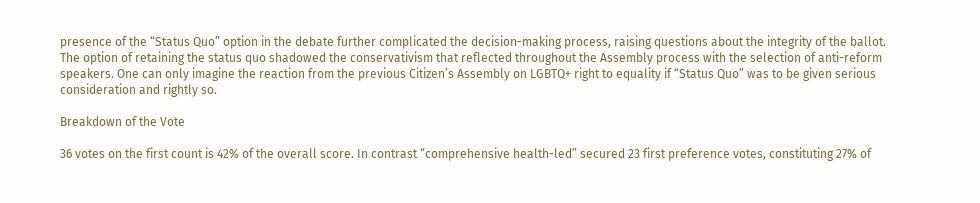presence of the “Status Quo” option in the debate further complicated the decision-making process, raising questions about the integrity of the ballot. The option of retaining the status quo shadowed the conservativism that reflected throughout the Assembly process with the selection of anti-reform speakers. One can only imagine the reaction from the previous Citizen’s Assembly on LGBTQ+ right to equality if “Status Quo” was to be given serious consideration and rightly so.

Breakdown of the Vote

36 votes on the first count is 42% of the overall score. In contrast “comprehensive health-led” secured 23 first preference votes, constituting 27% of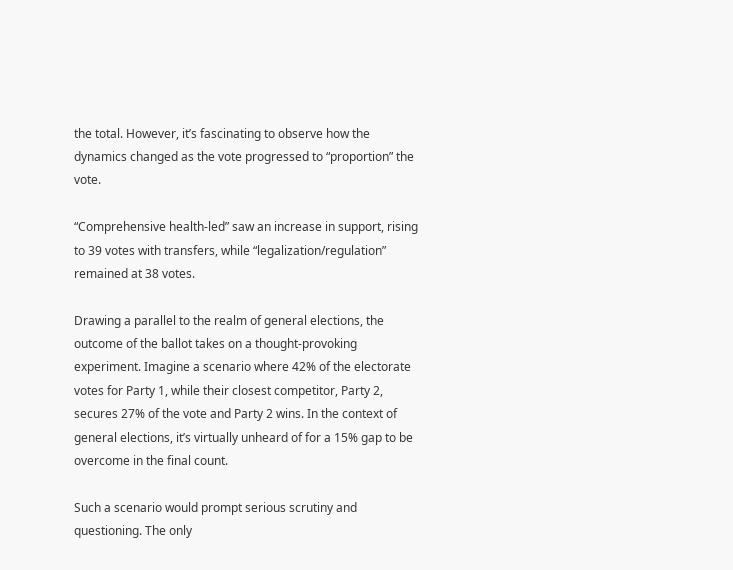the total. However, it’s fascinating to observe how the dynamics changed as the vote progressed to “proportion” the vote.

“Comprehensive health-led” saw an increase in support, rising to 39 votes with transfers, while “legalization/regulation” remained at 38 votes.

Drawing a parallel to the realm of general elections, the outcome of the ballot takes on a thought-provoking experiment. Imagine a scenario where 42% of the electorate votes for Party 1, while their closest competitor, Party 2, secures 27% of the vote and Party 2 wins. In the context of general elections, it’s virtually unheard of for a 15% gap to be overcome in the final count.

Such a scenario would prompt serious scrutiny and questioning. The only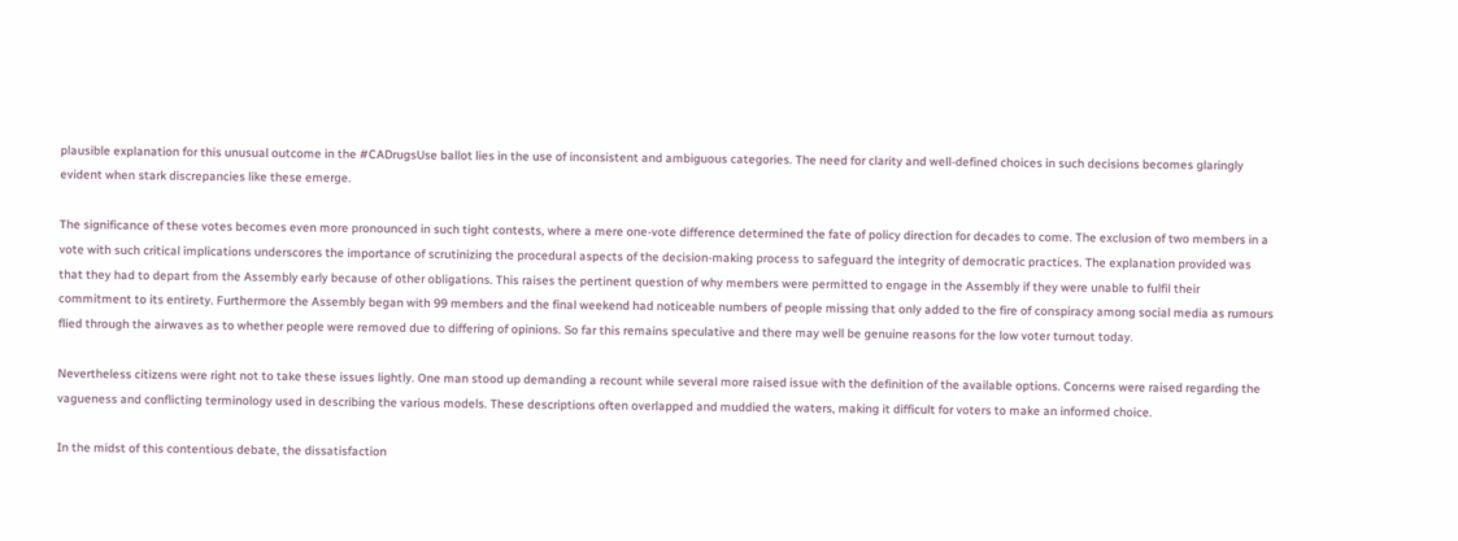plausible explanation for this unusual outcome in the #CADrugsUse ballot lies in the use of inconsistent and ambiguous categories. The need for clarity and well-defined choices in such decisions becomes glaringly evident when stark discrepancies like these emerge.

The significance of these votes becomes even more pronounced in such tight contests, where a mere one-vote difference determined the fate of policy direction for decades to come. The exclusion of two members in a vote with such critical implications underscores the importance of scrutinizing the procedural aspects of the decision-making process to safeguard the integrity of democratic practices. The explanation provided was that they had to depart from the Assembly early because of other obligations. This raises the pertinent question of why members were permitted to engage in the Assembly if they were unable to fulfil their commitment to its entirety. Furthermore the Assembly began with 99 members and the final weekend had noticeable numbers of people missing that only added to the fire of conspiracy among social media as rumours flied through the airwaves as to whether people were removed due to differing of opinions. So far this remains speculative and there may well be genuine reasons for the low voter turnout today.

Nevertheless citizens were right not to take these issues lightly. One man stood up demanding a recount while several more raised issue with the definition of the available options. Concerns were raised regarding the vagueness and conflicting terminology used in describing the various models. These descriptions often overlapped and muddied the waters, making it difficult for voters to make an informed choice.

In the midst of this contentious debate, the dissatisfaction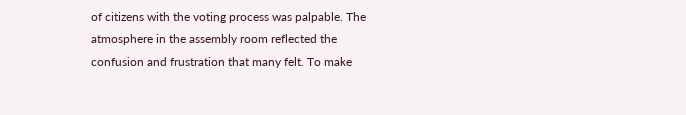of citizens with the voting process was palpable. The atmosphere in the assembly room reflected the confusion and frustration that many felt. To make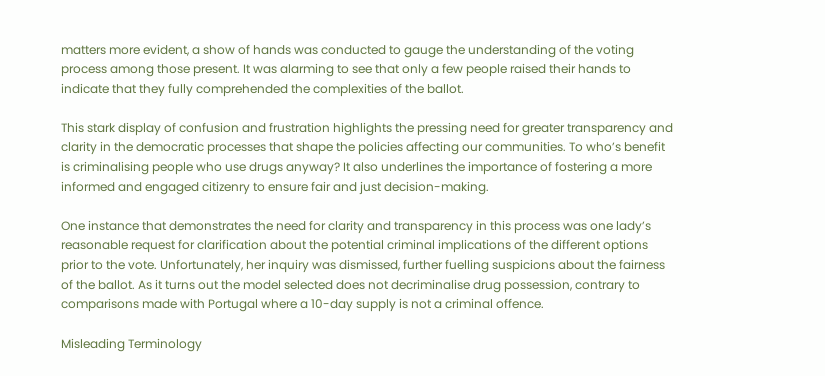matters more evident, a show of hands was conducted to gauge the understanding of the voting process among those present. It was alarming to see that only a few people raised their hands to indicate that they fully comprehended the complexities of the ballot.

This stark display of confusion and frustration highlights the pressing need for greater transparency and clarity in the democratic processes that shape the policies affecting our communities. To who’s benefit is criminalising people who use drugs anyway? It also underlines the importance of fostering a more informed and engaged citizenry to ensure fair and just decision-making.

One instance that demonstrates the need for clarity and transparency in this process was one lady’s reasonable request for clarification about the potential criminal implications of the different options prior to the vote. Unfortunately, her inquiry was dismissed, further fuelling suspicions about the fairness of the ballot. As it turns out the model selected does not decriminalise drug possession, contrary to comparisons made with Portugal where a 10-day supply is not a criminal offence.

Misleading Terminology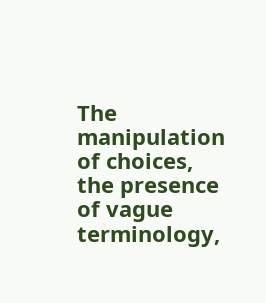The manipulation of choices, the presence of vague terminology,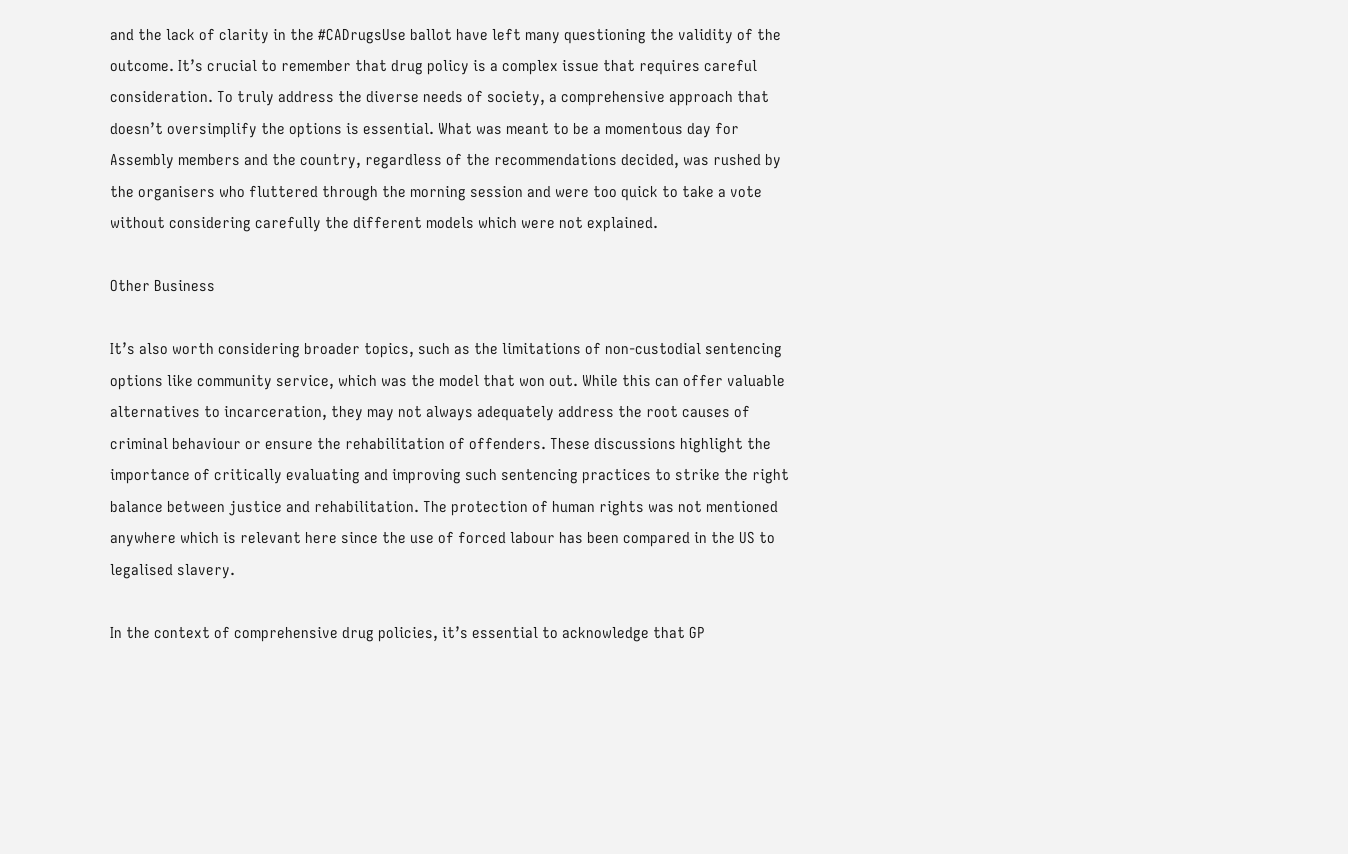and the lack of clarity in the #CADrugsUse ballot have left many questioning the validity of the outcome. It’s crucial to remember that drug policy is a complex issue that requires careful consideration. To truly address the diverse needs of society, a comprehensive approach that doesn’t oversimplify the options is essential. What was meant to be a momentous day for Assembly members and the country, regardless of the recommendations decided, was rushed by the organisers who fluttered through the morning session and were too quick to take a vote without considering carefully the different models which were not explained.

Other Business

It’s also worth considering broader topics, such as the limitations of non-custodial sentencing options like community service, which was the model that won out. While this can offer valuable alternatives to incarceration, they may not always adequately address the root causes of criminal behaviour or ensure the rehabilitation of offenders. These discussions highlight the importance of critically evaluating and improving such sentencing practices to strike the right balance between justice and rehabilitation. The protection of human rights was not mentioned anywhere which is relevant here since the use of forced labour has been compared in the US to legalised slavery.

In the context of comprehensive drug policies, it’s essential to acknowledge that GP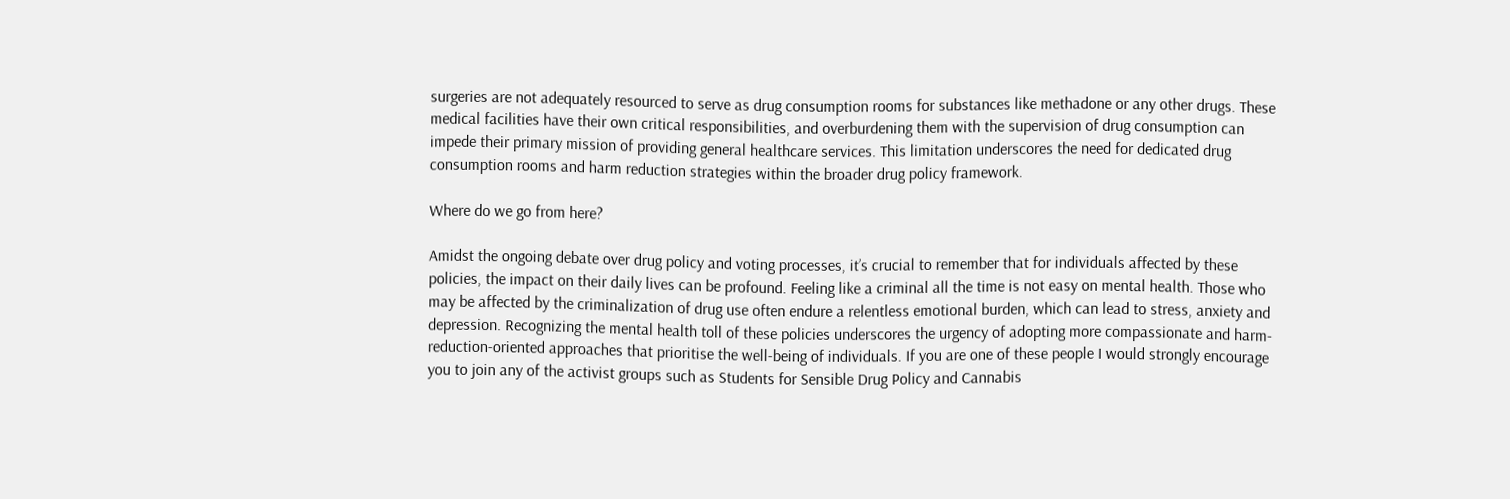surgeries are not adequately resourced to serve as drug consumption rooms for substances like methadone or any other drugs. These medical facilities have their own critical responsibilities, and overburdening them with the supervision of drug consumption can impede their primary mission of providing general healthcare services. This limitation underscores the need for dedicated drug consumption rooms and harm reduction strategies within the broader drug policy framework.

Where do we go from here?

Amidst the ongoing debate over drug policy and voting processes, it’s crucial to remember that for individuals affected by these policies, the impact on their daily lives can be profound. Feeling like a criminal all the time is not easy on mental health. Those who may be affected by the criminalization of drug use often endure a relentless emotional burden, which can lead to stress, anxiety and depression. Recognizing the mental health toll of these policies underscores the urgency of adopting more compassionate and harm-reduction-oriented approaches that prioritise the well-being of individuals. If you are one of these people I would strongly encourage you to join any of the activist groups such as Students for Sensible Drug Policy and Cannabis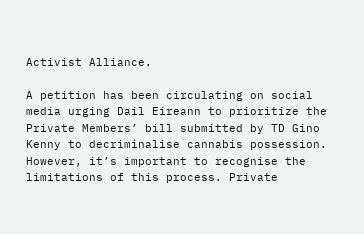Activist Alliance.

A petition has been circulating on social media urging Dail Eireann to prioritize the Private Members’ bill submitted by TD Gino Kenny to decriminalise cannabis possession. However, it’s important to recognise the limitations of this process. Private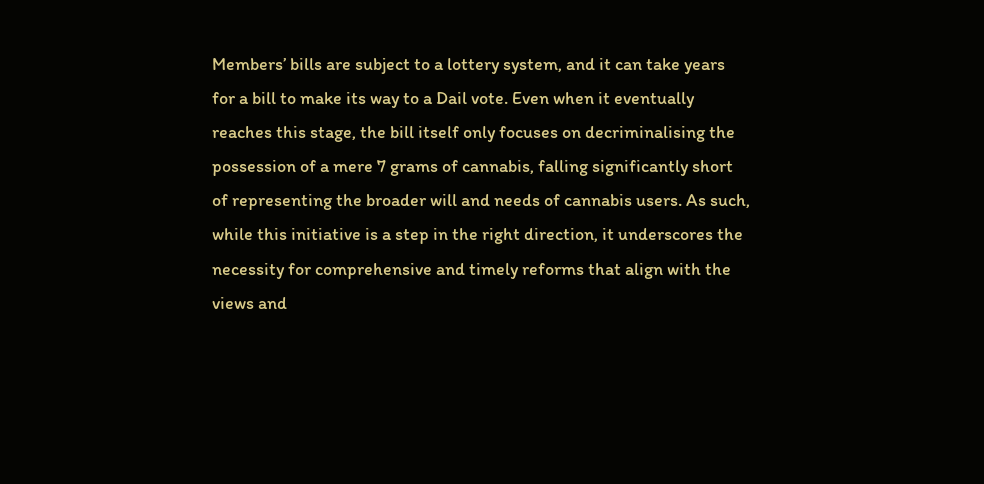Members’ bills are subject to a lottery system, and it can take years for a bill to make its way to a Dail vote. Even when it eventually reaches this stage, the bill itself only focuses on decriminalising the possession of a mere 7 grams of cannabis, falling significantly short of representing the broader will and needs of cannabis users. As such, while this initiative is a step in the right direction, it underscores the necessity for comprehensive and timely reforms that align with the views and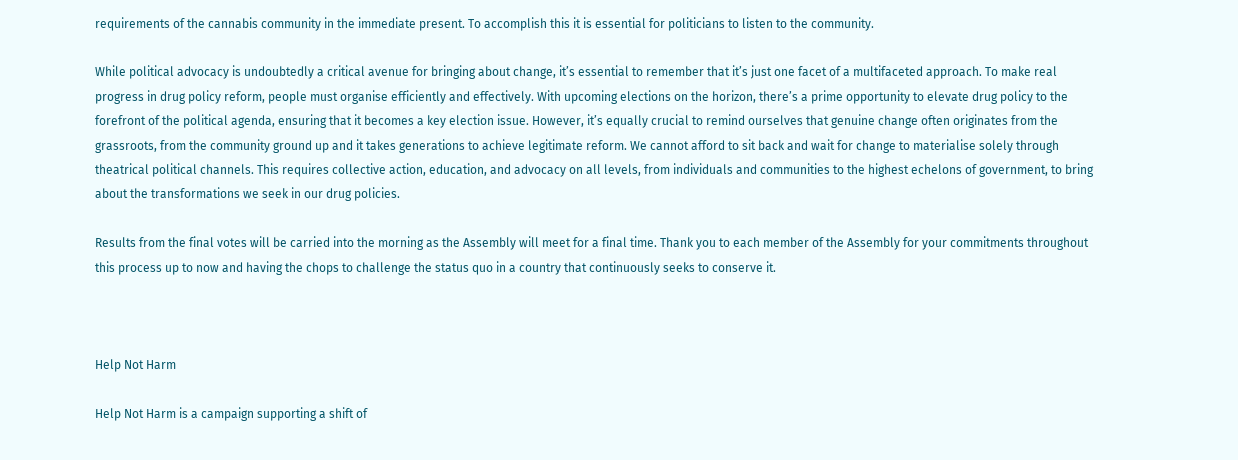requirements of the cannabis community in the immediate present. To accomplish this it is essential for politicians to listen to the community.

While political advocacy is undoubtedly a critical avenue for bringing about change, it’s essential to remember that it’s just one facet of a multifaceted approach. To make real progress in drug policy reform, people must organise efficiently and effectively. With upcoming elections on the horizon, there’s a prime opportunity to elevate drug policy to the forefront of the political agenda, ensuring that it becomes a key election issue. However, it’s equally crucial to remind ourselves that genuine change often originates from the grassroots, from the community ground up and it takes generations to achieve legitimate reform. We cannot afford to sit back and wait for change to materialise solely through theatrical political channels. This requires collective action, education, and advocacy on all levels, from individuals and communities to the highest echelons of government, to bring about the transformations we seek in our drug policies.

Results from the final votes will be carried into the morning as the Assembly will meet for a final time. Thank you to each member of the Assembly for your commitments throughout this process up to now and having the chops to challenge the status quo in a country that continuously seeks to conserve it.



Help Not Harm

Help Not Harm is a campaign supporting a shift of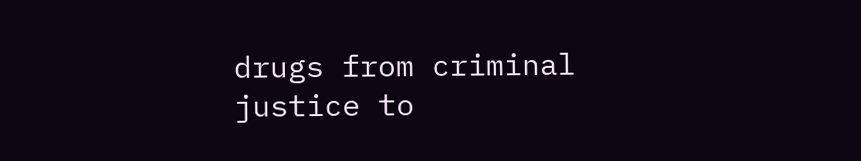drugs from criminal justice to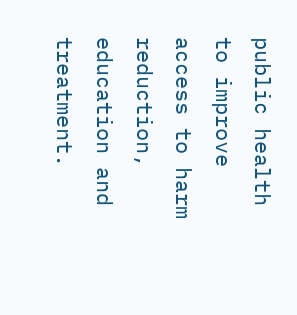public health to improve access to harm reduction, education and treatment.